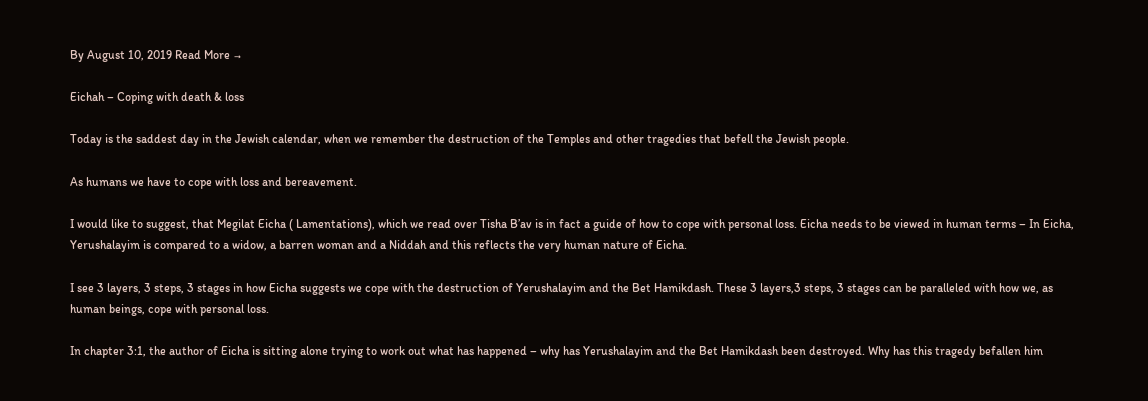By August 10, 2019 Read More →

Eichah – Coping with death & loss

Today is the saddest day in the Jewish calendar, when we remember the destruction of the Temples and other tragedies that befell the Jewish people.

As humans we have to cope with loss and bereavement.

I would like to suggest, that Megilat Eicha ( Lamentations), which we read over Tisha B’av is in fact a guide of how to cope with personal loss. Eicha needs to be viewed in human terms – In Eicha, Yerushalayim is compared to a widow, a barren woman and a Niddah and this reflects the very human nature of Eicha.

I see 3 layers, 3 steps, 3 stages in how Eicha suggests we cope with the destruction of Yerushalayim and the Bet Hamikdash. These 3 layers,3 steps, 3 stages can be paralleled with how we, as human beings, cope with personal loss.

In chapter 3:1, the author of Eicha is sitting alone trying to work out what has happened – why has Yerushalayim and the Bet Hamikdash been destroyed. Why has this tragedy befallen him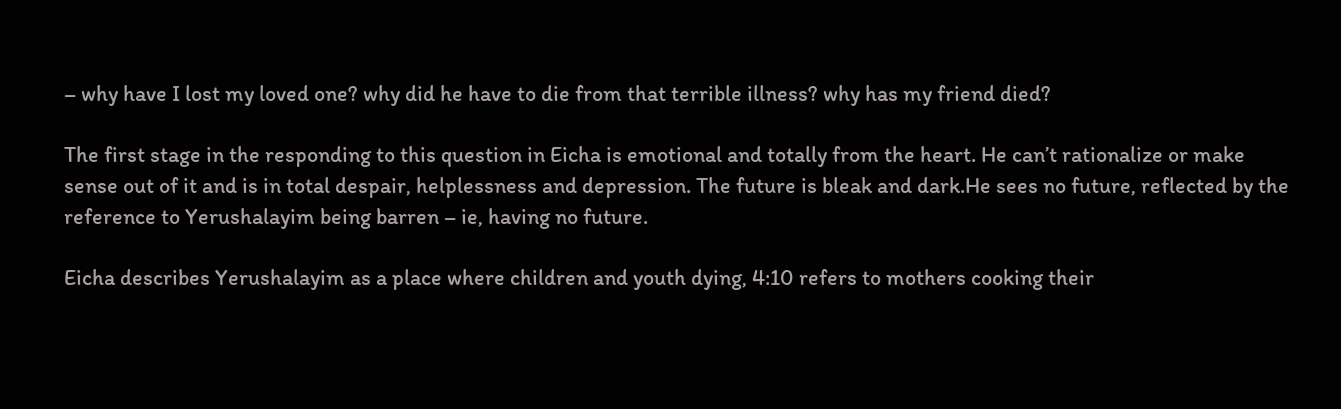– why have I lost my loved one? why did he have to die from that terrible illness? why has my friend died?

The first stage in the responding to this question in Eicha is emotional and totally from the heart. He can’t rationalize or make sense out of it and is in total despair, helplessness and depression. The future is bleak and dark.He sees no future, reflected by the reference to Yerushalayim being barren – ie, having no future.

Eicha describes Yerushalayim as a place where children and youth dying, 4:10 refers to mothers cooking their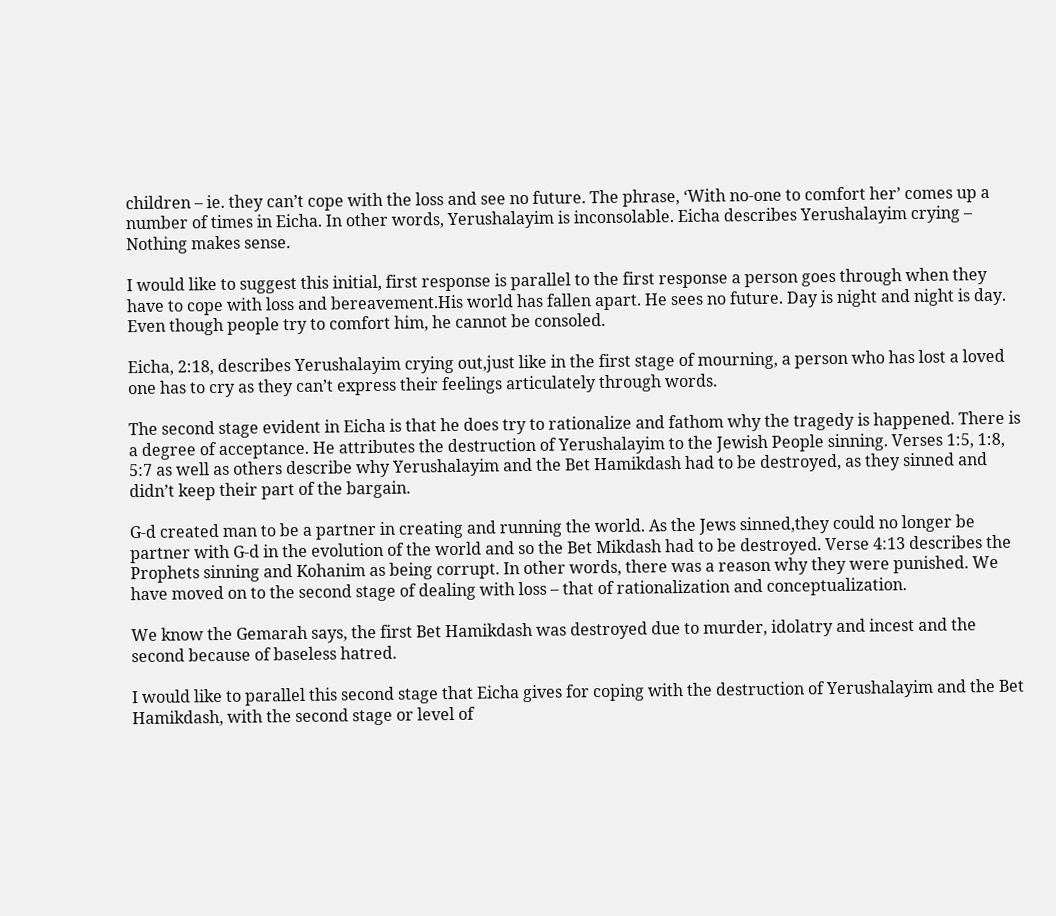children – ie. they can’t cope with the loss and see no future. The phrase, ‘With no-one to comfort her’ comes up a number of times in Eicha. In other words, Yerushalayim is inconsolable. Eicha describes Yerushalayim crying – Nothing makes sense.

I would like to suggest this initial, first response is parallel to the first response a person goes through when they have to cope with loss and bereavement.His world has fallen apart. He sees no future. Day is night and night is day. Even though people try to comfort him, he cannot be consoled.

Eicha, 2:18, describes Yerushalayim crying out,just like in the first stage of mourning, a person who has lost a loved one has to cry as they can’t express their feelings articulately through words.

The second stage evident in Eicha is that he does try to rationalize and fathom why the tragedy is happened. There is a degree of acceptance. He attributes the destruction of Yerushalayim to the Jewish People sinning. Verses 1:5, 1:8, 5:7 as well as others describe why Yerushalayim and the Bet Hamikdash had to be destroyed, as they sinned and didn’t keep their part of the bargain.

G-d created man to be a partner in creating and running the world. As the Jews sinned,they could no longer be partner with G-d in the evolution of the world and so the Bet Mikdash had to be destroyed. Verse 4:13 describes the Prophets sinning and Kohanim as being corrupt. In other words, there was a reason why they were punished. We have moved on to the second stage of dealing with loss – that of rationalization and conceptualization.

We know the Gemarah says, the first Bet Hamikdash was destroyed due to murder, idolatry and incest and the second because of baseless hatred.

I would like to parallel this second stage that Eicha gives for coping with the destruction of Yerushalayim and the Bet Hamikdash, with the second stage or level of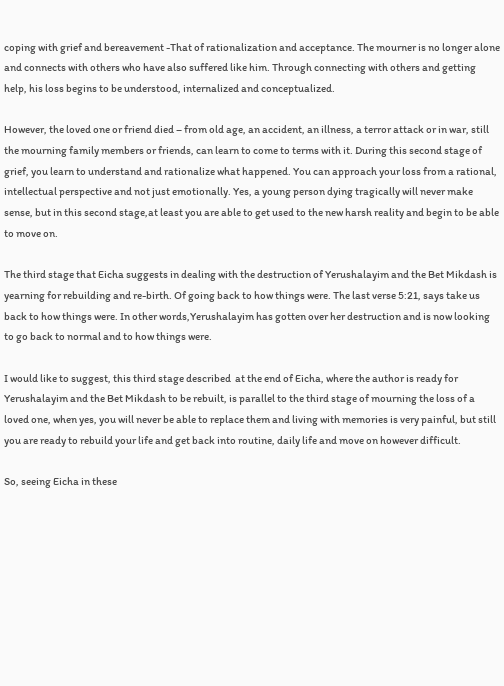coping with grief and bereavement -That of rationalization and acceptance. The mourner is no longer alone and connects with others who have also suffered like him. Through connecting with others and getting help, his loss begins to be understood, internalized and conceptualized.

However, the loved one or friend died – from old age, an accident, an illness, a terror attack or in war, still the mourning family members or friends, can learn to come to terms with it. During this second stage of grief, you learn to understand and rationalize what happened. You can approach your loss from a rational, intellectual perspective and not just emotionally. Yes, a young person dying tragically will never make sense, but in this second stage,at least you are able to get used to the new harsh reality and begin to be able to move on.

The third stage that Eicha suggests in dealing with the destruction of Yerushalayim and the Bet Mikdash is yearning for rebuilding and re-birth. Of going back to how things were. The last verse 5:21, says take us back to how things were. In other words,Yerushalayim has gotten over her destruction and is now looking to go back to normal and to how things were.

I would like to suggest, this third stage described  at the end of Eicha, where the author is ready for Yerushalayim and the Bet Mikdash to be rebuilt, is parallel to the third stage of mourning the loss of a loved one, when yes, you will never be able to replace them and living with memories is very painful, but still you are ready to rebuild your life and get back into routine, daily life and move on however difficult.

So, seeing Eicha in these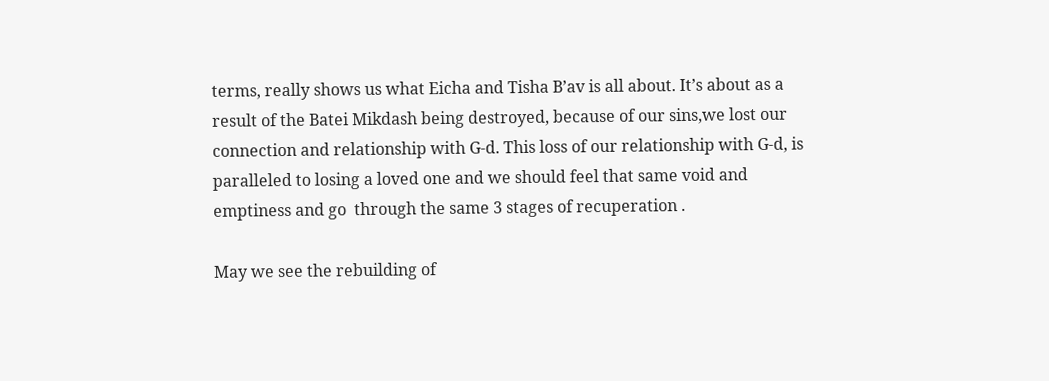terms, really shows us what Eicha and Tisha B’av is all about. It’s about as a result of the Batei Mikdash being destroyed, because of our sins,we lost our connection and relationship with G-d. This loss of our relationship with G-d, is paralleled to losing a loved one and we should feel that same void and emptiness and go  through the same 3 stages of recuperation .

May we see the rebuilding of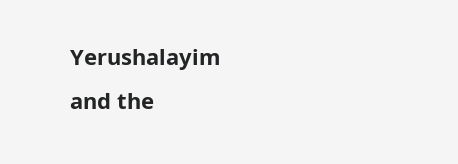Yerushalayim and the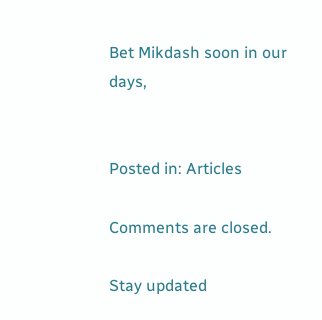Bet Mikdash soon in our days,


Posted in: Articles

Comments are closed.

Stay updated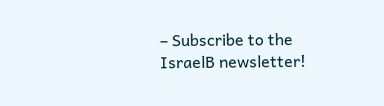– Subscribe to the IsraelB newsletter!